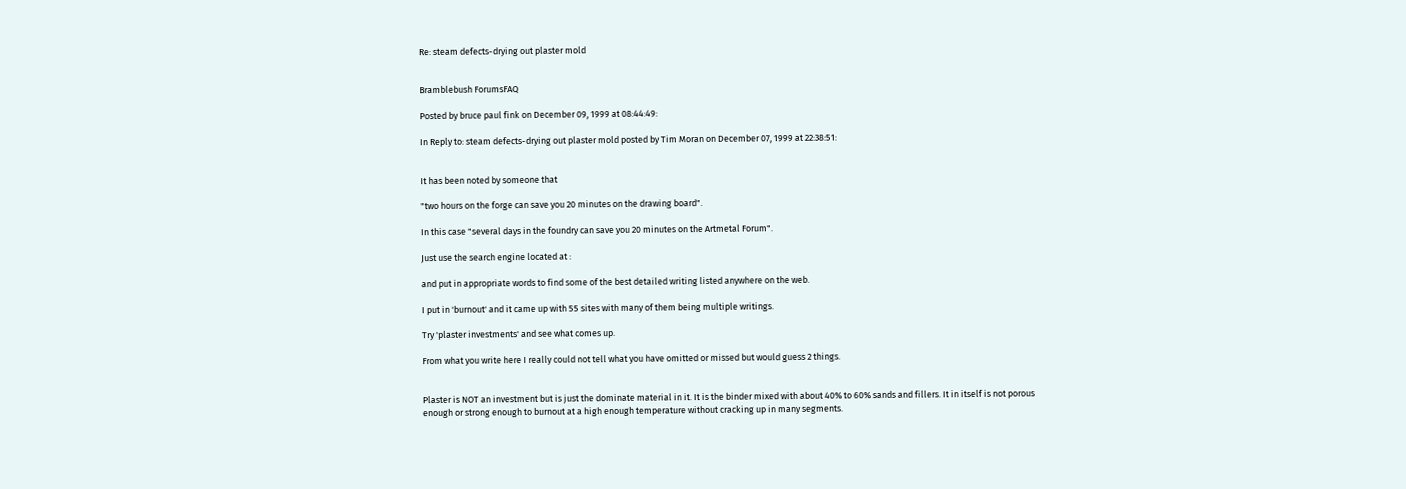Re: steam defects-drying out plaster mold


Bramblebush ForumsFAQ

Posted by bruce paul fink on December 09, 1999 at 08:44:49:

In Reply to: steam defects-drying out plaster mold posted by Tim Moran on December 07, 1999 at 22:38:51:


It has been noted by someone that

"two hours on the forge can save you 20 minutes on the drawing board".

In this case "several days in the foundry can save you 20 minutes on the Artmetal Forum".

Just use the search engine located at :

and put in appropriate words to find some of the best detailed writing listed anywhere on the web.

I put in 'burnout' and it came up with 55 sites with many of them being multiple writings.

Try 'plaster investments' and see what comes up.

From what you write here I really could not tell what you have omitted or missed but would guess 2 things.


Plaster is NOT an investment but is just the dominate material in it. It is the binder mixed with about 40% to 60% sands and fillers. It in itself is not porous enough or strong enough to burnout at a high enough temperature without cracking up in many segments.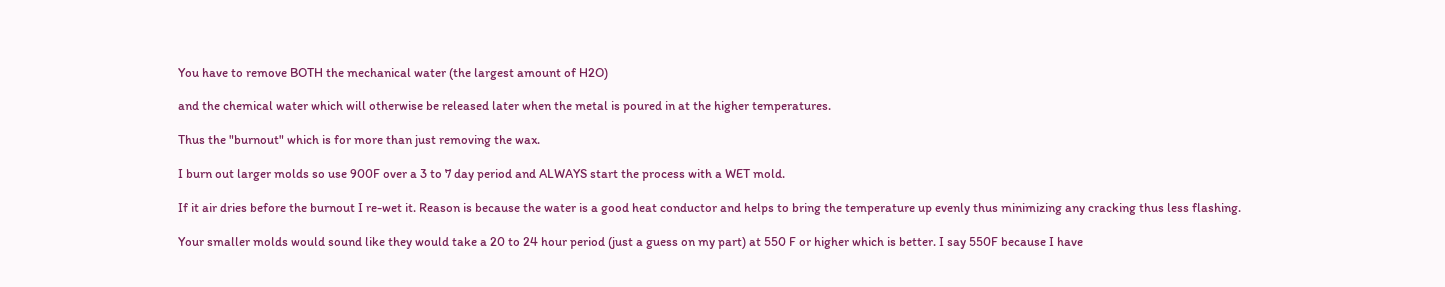You have to remove BOTH the mechanical water (the largest amount of H2O)

and the chemical water which will otherwise be released later when the metal is poured in at the higher temperatures.

Thus the "burnout" which is for more than just removing the wax.

I burn out larger molds so use 900F over a 3 to 7 day period and ALWAYS start the process with a WET mold.

If it air dries before the burnout I re-wet it. Reason is because the water is a good heat conductor and helps to bring the temperature up evenly thus minimizing any cracking thus less flashing.

Your smaller molds would sound like they would take a 20 to 24 hour period (just a guess on my part) at 550 F or higher which is better. I say 550F because I have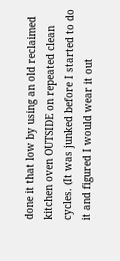done it that low by using an old reclaimed kitchen oven OUTSIDE on repeated clean cycles. (It was junked before I started to do it and figured I would wear it out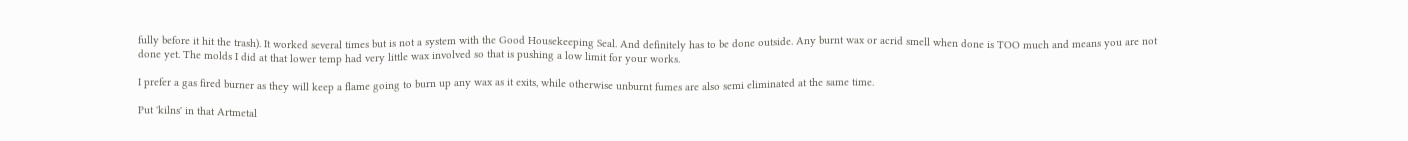fully before it hit the trash). It worked several times but is not a system with the Good Housekeeping Seal. And definitely has to be done outside. Any burnt wax or acrid smell when done is TOO much and means you are not done yet. The molds I did at that lower temp had very little wax involved so that is pushing a low limit for your works.

I prefer a gas fired burner as they will keep a flame going to burn up any wax as it exits, while otherwise unburnt fumes are also semi eliminated at the same time.

Put 'kilns' in that Artmetal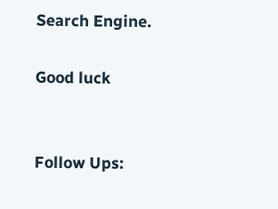Search Engine.

Good luck


Follow Ups: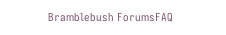Bramblebush ForumsFAQ